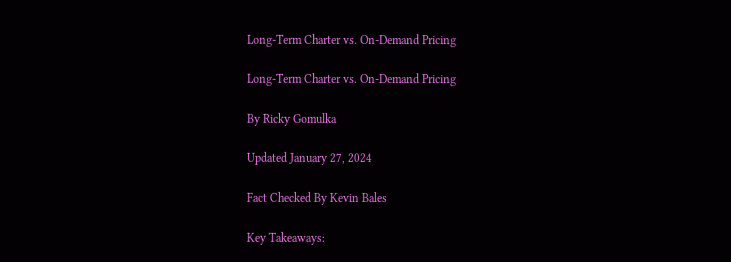Long-Term Charter vs. On-Demand Pricing

Long-Term Charter vs. On-Demand Pricing

By Ricky Gomulka

Updated January 27, 2024

Fact Checked By Kevin Bales

Key Takeaways: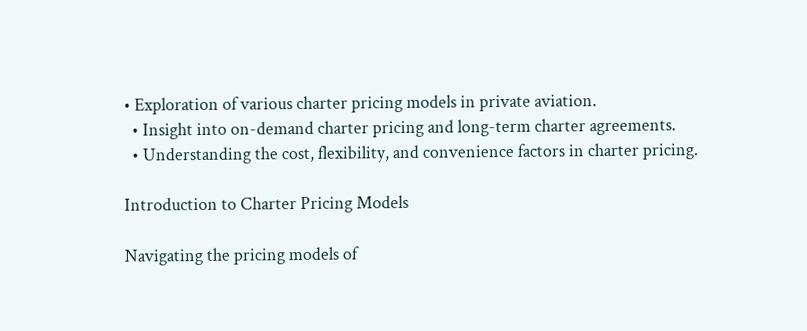• Exploration of various charter pricing models in private aviation.
  • Insight into on-demand charter pricing and long-term charter agreements.
  • Understanding the cost, flexibility, and convenience factors in charter pricing.

Introduction to Charter Pricing Models

Navigating the pricing models of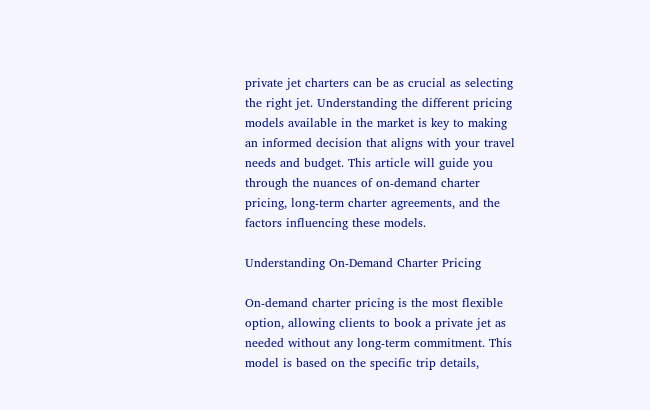private jet charters can be as crucial as selecting the right jet. Understanding the different pricing models available in the market is key to making an informed decision that aligns with your travel needs and budget. This article will guide you through the nuances of on-demand charter pricing, long-term charter agreements, and the factors influencing these models.

Understanding On-Demand Charter Pricing

On-demand charter pricing is the most flexible option, allowing clients to book a private jet as needed without any long-term commitment. This model is based on the specific trip details,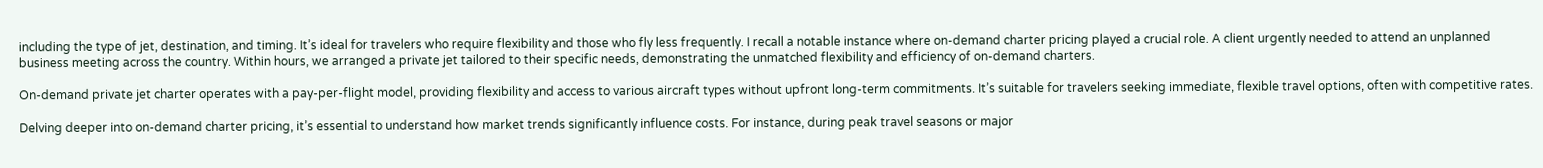including the type of jet, destination, and timing. It’s ideal for travelers who require flexibility and those who fly less frequently. I recall a notable instance where on-demand charter pricing played a crucial role. A client urgently needed to attend an unplanned business meeting across the country. Within hours, we arranged a private jet tailored to their specific needs, demonstrating the unmatched flexibility and efficiency of on-demand charters.

On-demand private jet charter operates with a pay-per-flight model, providing flexibility and access to various aircraft types without upfront long-term commitments. It’s suitable for travelers seeking immediate, flexible travel options, often with competitive rates.

Delving deeper into on-demand charter pricing, it’s essential to understand how market trends significantly influence costs. For instance, during peak travel seasons or major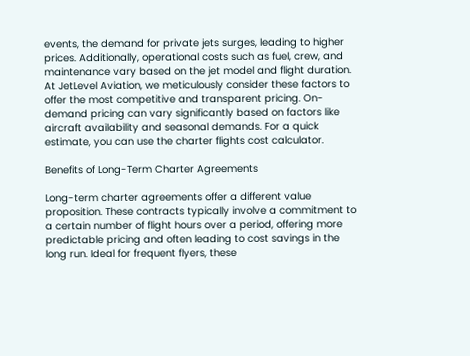events, the demand for private jets surges, leading to higher prices. Additionally, operational costs such as fuel, crew, and maintenance vary based on the jet model and flight duration. At JetLevel Aviation, we meticulously consider these factors to offer the most competitive and transparent pricing. On-demand pricing can vary significantly based on factors like aircraft availability and seasonal demands. For a quick estimate, you can use the charter flights cost calculator.

Benefits of Long-Term Charter Agreements

Long-term charter agreements offer a different value proposition. These contracts typically involve a commitment to a certain number of flight hours over a period, offering more predictable pricing and often leading to cost savings in the long run. Ideal for frequent flyers, these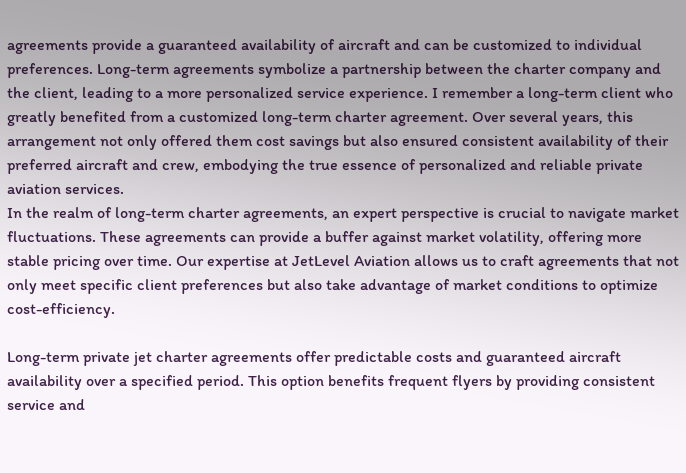agreements provide a guaranteed availability of aircraft and can be customized to individual preferences. Long-term agreements symbolize a partnership between the charter company and the client, leading to a more personalized service experience. I remember a long-term client who greatly benefited from a customized long-term charter agreement. Over several years, this arrangement not only offered them cost savings but also ensured consistent availability of their preferred aircraft and crew, embodying the true essence of personalized and reliable private aviation services.
In the realm of long-term charter agreements, an expert perspective is crucial to navigate market fluctuations. These agreements can provide a buffer against market volatility, offering more stable pricing over time. Our expertise at JetLevel Aviation allows us to craft agreements that not only meet specific client preferences but also take advantage of market conditions to optimize cost-efficiency.

Long-term private jet charter agreements offer predictable costs and guaranteed aircraft availability over a specified period. This option benefits frequent flyers by providing consistent service and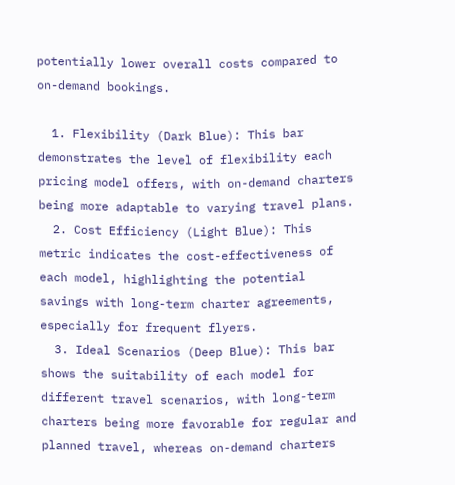potentially lower overall costs compared to on-demand bookings.

  1. Flexibility (Dark Blue): This bar demonstrates the level of flexibility each pricing model offers, with on-demand charters being more adaptable to varying travel plans.
  2. Cost Efficiency (Light Blue): This metric indicates the cost-effectiveness of each model, highlighting the potential savings with long-term charter agreements, especially for frequent flyers.
  3. Ideal Scenarios (Deep Blue): This bar shows the suitability of each model for different travel scenarios, with long-term charters being more favorable for regular and planned travel, whereas on-demand charters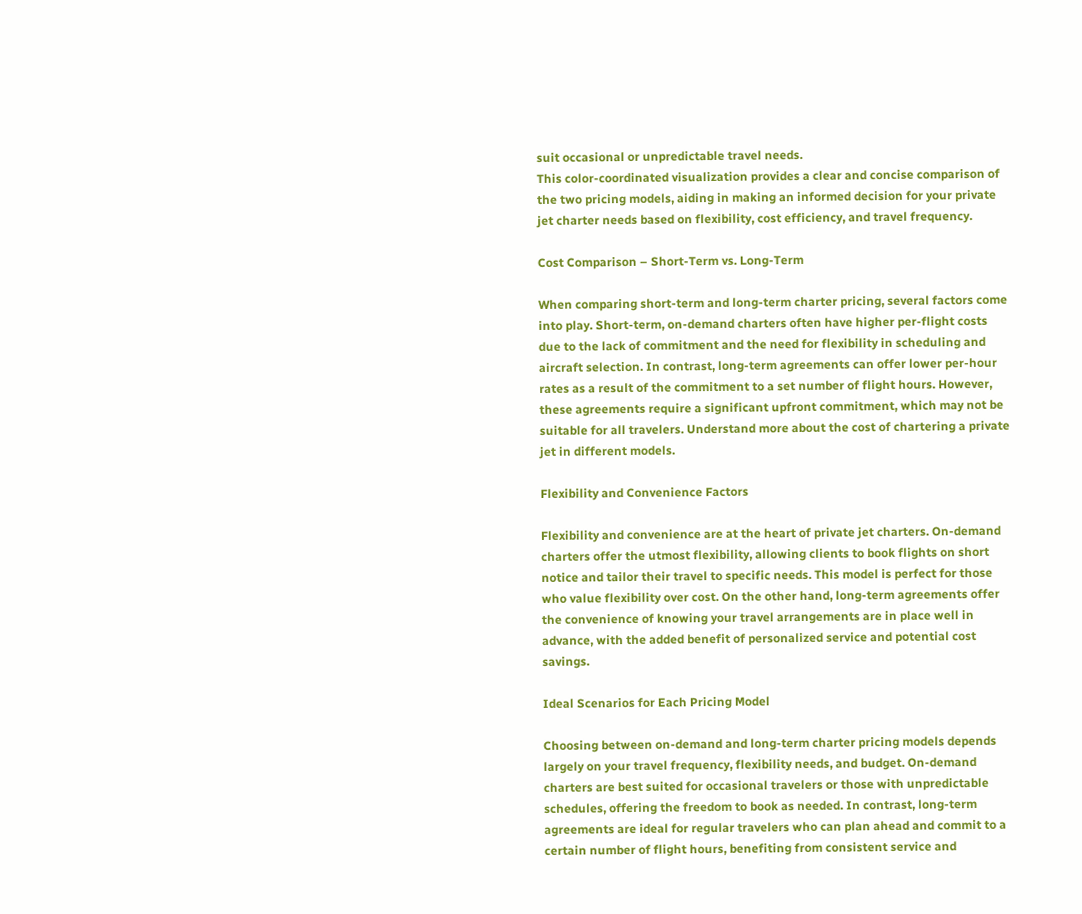suit occasional or unpredictable travel needs.
This color-coordinated visualization provides a clear and concise comparison of the two pricing models, aiding in making an informed decision for your private jet charter needs based on flexibility, cost efficiency, and travel frequency.

Cost Comparison – Short-Term vs. Long-Term

When comparing short-term and long-term charter pricing, several factors come into play. Short-term, on-demand charters often have higher per-flight costs due to the lack of commitment and the need for flexibility in scheduling and aircraft selection. In contrast, long-term agreements can offer lower per-hour rates as a result of the commitment to a set number of flight hours. However, these agreements require a significant upfront commitment, which may not be suitable for all travelers. Understand more about the cost of chartering a private jet in different models.

Flexibility and Convenience Factors

Flexibility and convenience are at the heart of private jet charters. On-demand charters offer the utmost flexibility, allowing clients to book flights on short notice and tailor their travel to specific needs. This model is perfect for those who value flexibility over cost. On the other hand, long-term agreements offer the convenience of knowing your travel arrangements are in place well in advance, with the added benefit of personalized service and potential cost savings.

Ideal Scenarios for Each Pricing Model

Choosing between on-demand and long-term charter pricing models depends largely on your travel frequency, flexibility needs, and budget. On-demand charters are best suited for occasional travelers or those with unpredictable schedules, offering the freedom to book as needed. In contrast, long-term agreements are ideal for regular travelers who can plan ahead and commit to a certain number of flight hours, benefiting from consistent service and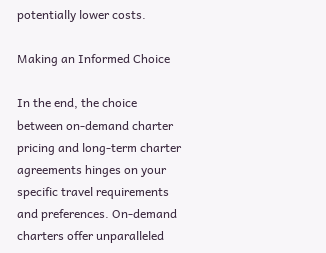potentially lower costs.

Making an Informed Choice

In the end, the choice between on-demand charter pricing and long-term charter agreements hinges on your specific travel requirements and preferences. On-demand charters offer unparalleled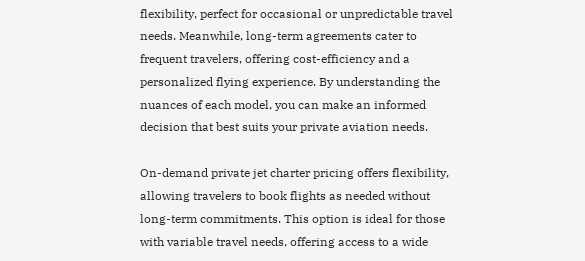flexibility, perfect for occasional or unpredictable travel needs. Meanwhile, long-term agreements cater to frequent travelers, offering cost-efficiency and a personalized flying experience. By understanding the nuances of each model, you can make an informed decision that best suits your private aviation needs.

On-demand private jet charter pricing offers flexibility, allowing travelers to book flights as needed without long-term commitments. This option is ideal for those with variable travel needs, offering access to a wide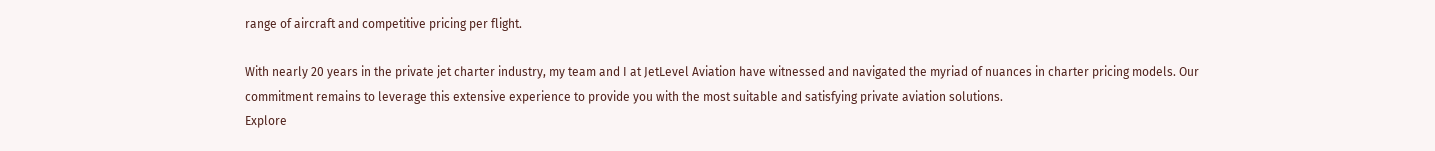range of aircraft and competitive pricing per flight.

With nearly 20 years in the private jet charter industry, my team and I at JetLevel Aviation have witnessed and navigated the myriad of nuances in charter pricing models. Our commitment remains to leverage this extensive experience to provide you with the most suitable and satisfying private aviation solutions.
Explore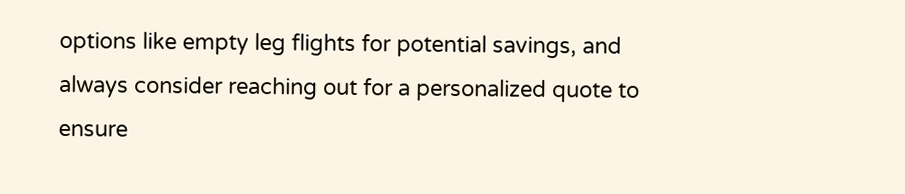options like empty leg flights for potential savings, and always consider reaching out for a personalized quote to ensure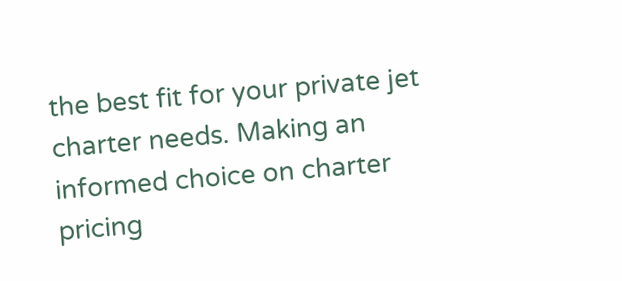the best fit for your private jet charter needs. Making an informed choice on charter pricing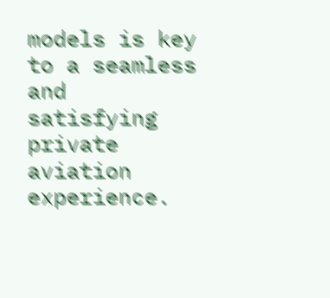models is key to a seamless and satisfying private aviation experience.